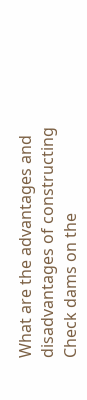What are the advantages and disadvantages of constructing Check dams on the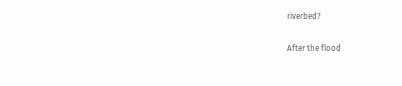riverbed?

After the flood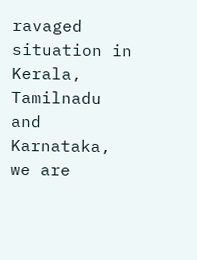ravaged situation in Kerala, Tamilnadu and Karnataka, we are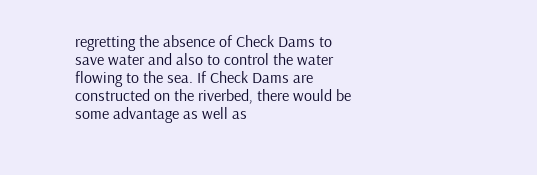regretting the absence of Check Dams to save water and also to control the water flowing to the sea. If Check Dams are constructed on the riverbed, there would be some advantage as well as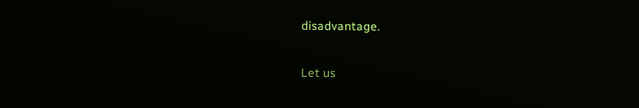disadvantage.

Let us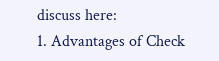discuss here:
1. Advantages of Check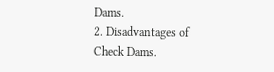Dams.
2. Disadvantages of Check Dams.